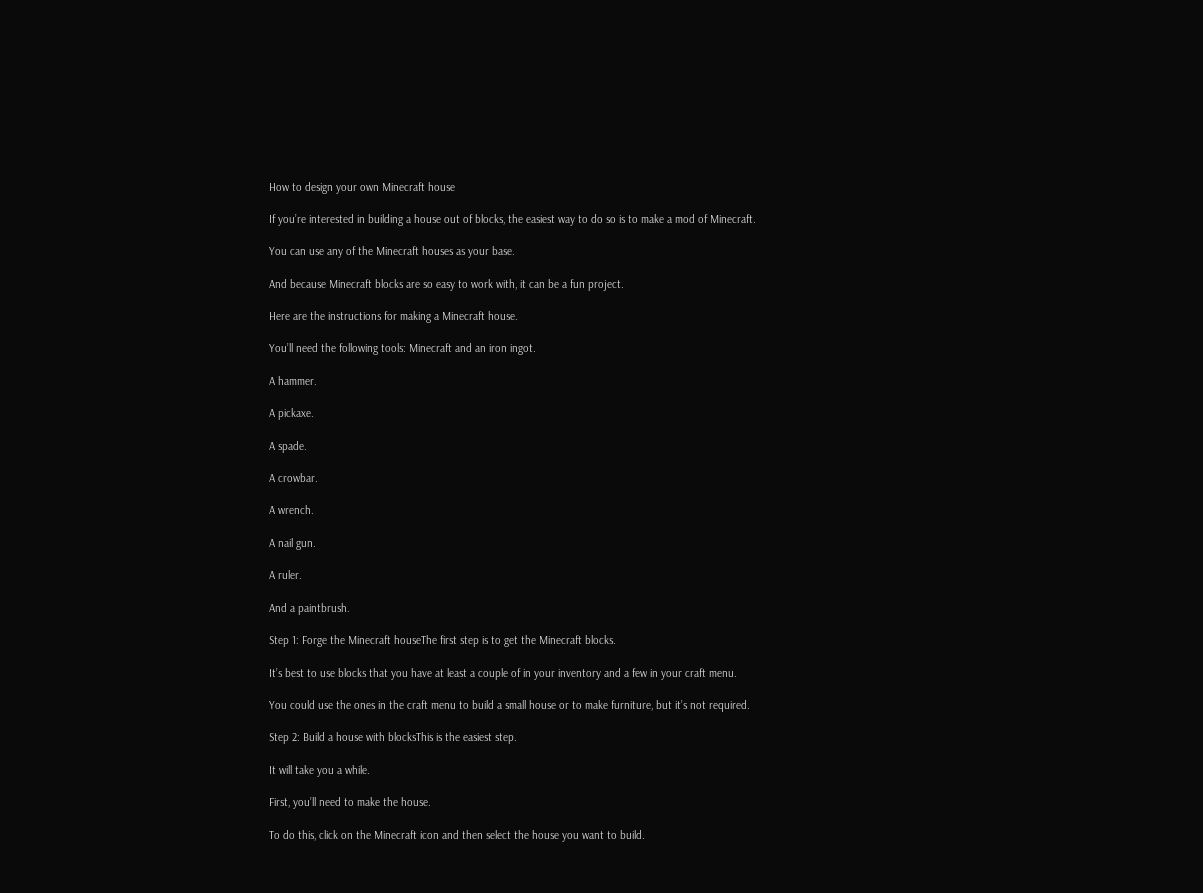How to design your own Minecraft house

If you’re interested in building a house out of blocks, the easiest way to do so is to make a mod of Minecraft.

You can use any of the Minecraft houses as your base.

And because Minecraft blocks are so easy to work with, it can be a fun project.

Here are the instructions for making a Minecraft house.

You’ll need the following tools: Minecraft and an iron ingot.

A hammer.

A pickaxe.

A spade.

A crowbar.

A wrench.

A nail gun.

A ruler.

And a paintbrush.

Step 1: Forge the Minecraft houseThe first step is to get the Minecraft blocks.

It’s best to use blocks that you have at least a couple of in your inventory and a few in your craft menu.

You could use the ones in the craft menu to build a small house or to make furniture, but it’s not required.

Step 2: Build a house with blocksThis is the easiest step.

It will take you a while.

First, you’ll need to make the house.

To do this, click on the Minecraft icon and then select the house you want to build.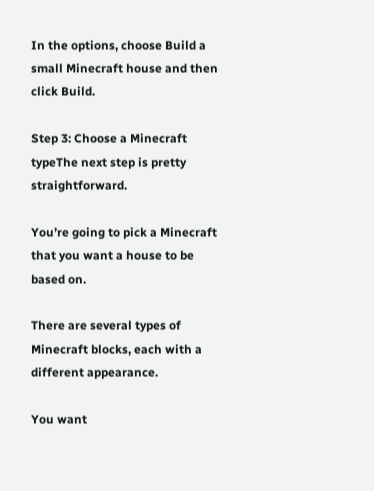In the options, choose Build a small Minecraft house and then click Build.

Step 3: Choose a Minecraft typeThe next step is pretty straightforward.

You’re going to pick a Minecraft that you want a house to be based on.

There are several types of Minecraft blocks, each with a different appearance.

You want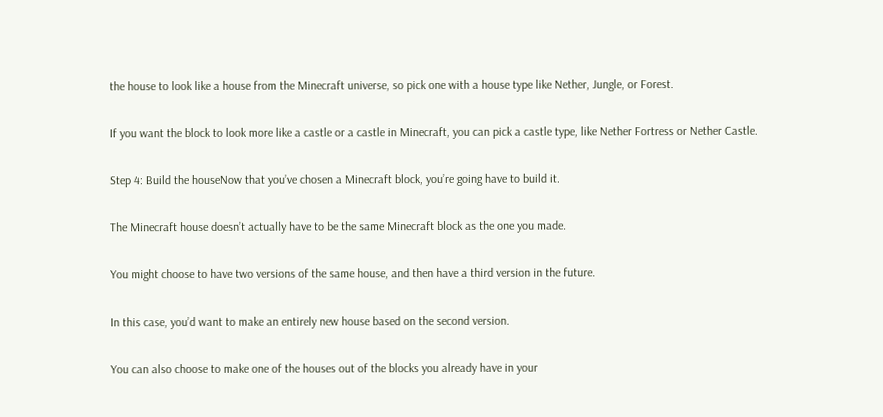the house to look like a house from the Minecraft universe, so pick one with a house type like Nether, Jungle, or Forest.

If you want the block to look more like a castle or a castle in Minecraft, you can pick a castle type, like Nether Fortress or Nether Castle.

Step 4: Build the houseNow that you’ve chosen a Minecraft block, you’re going have to build it.

The Minecraft house doesn’t actually have to be the same Minecraft block as the one you made.

You might choose to have two versions of the same house, and then have a third version in the future.

In this case, you’d want to make an entirely new house based on the second version.

You can also choose to make one of the houses out of the blocks you already have in your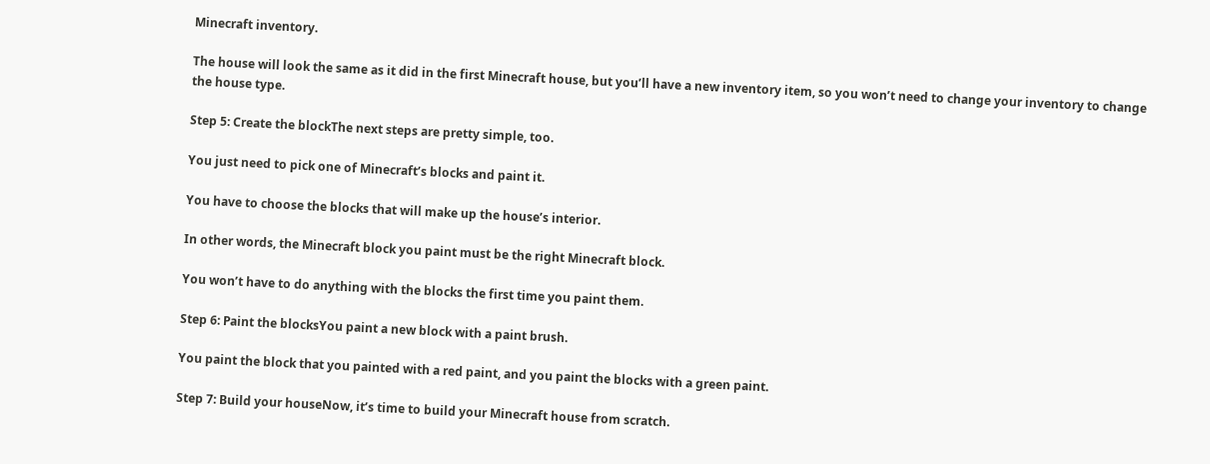Minecraft inventory.

The house will look the same as it did in the first Minecraft house, but you’ll have a new inventory item, so you won’t need to change your inventory to change the house type.

Step 5: Create the blockThe next steps are pretty simple, too.

You just need to pick one of Minecraft’s blocks and paint it.

You have to choose the blocks that will make up the house’s interior.

In other words, the Minecraft block you paint must be the right Minecraft block.

You won’t have to do anything with the blocks the first time you paint them.

Step 6: Paint the blocksYou paint a new block with a paint brush.

You paint the block that you painted with a red paint, and you paint the blocks with a green paint.

Step 7: Build your houseNow, it’s time to build your Minecraft house from scratch.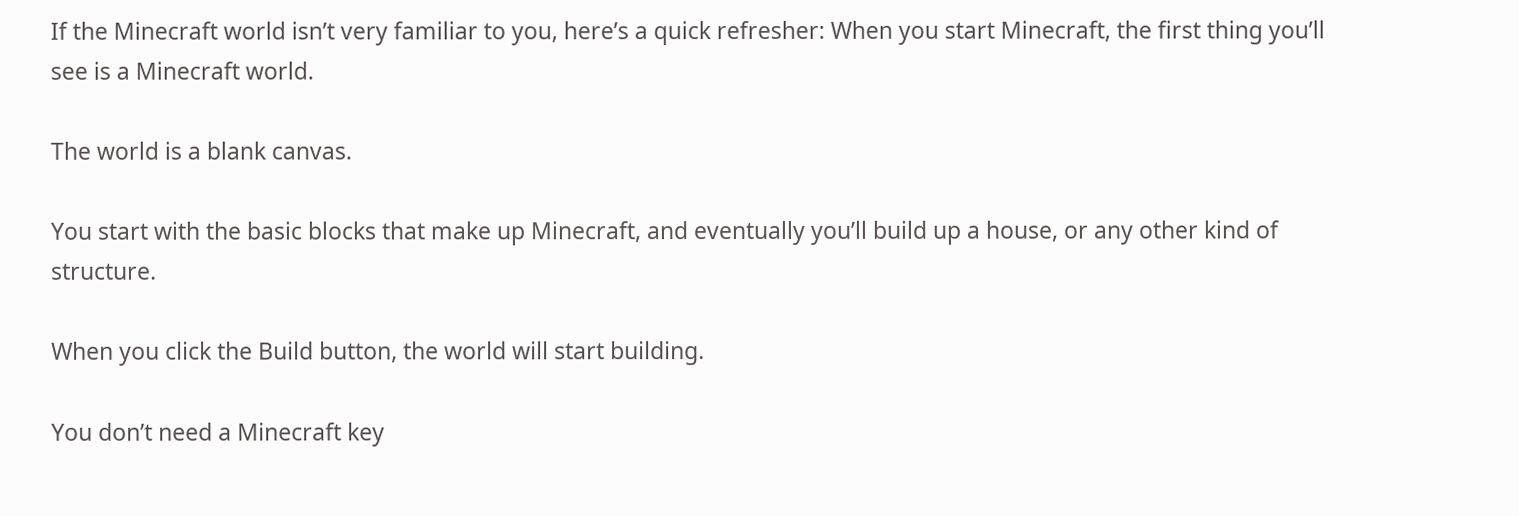If the Minecraft world isn’t very familiar to you, here’s a quick refresher: When you start Minecraft, the first thing you’ll see is a Minecraft world.

The world is a blank canvas.

You start with the basic blocks that make up Minecraft, and eventually you’ll build up a house, or any other kind of structure.

When you click the Build button, the world will start building.

You don’t need a Minecraft key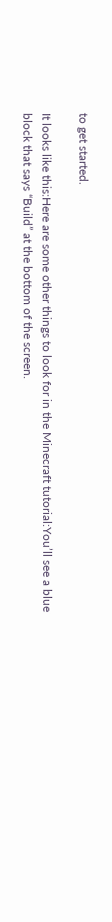to get started.

It looks like this:Here are some other things to look for in the Minecraft tutorial:You’ll see a blue block that says “Build” at the bottom of the screen.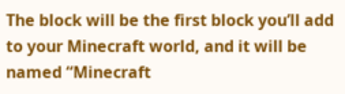The block will be the first block you’ll add to your Minecraft world, and it will be named “Minecraft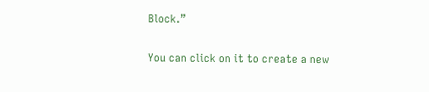Block.”

You can click on it to create a new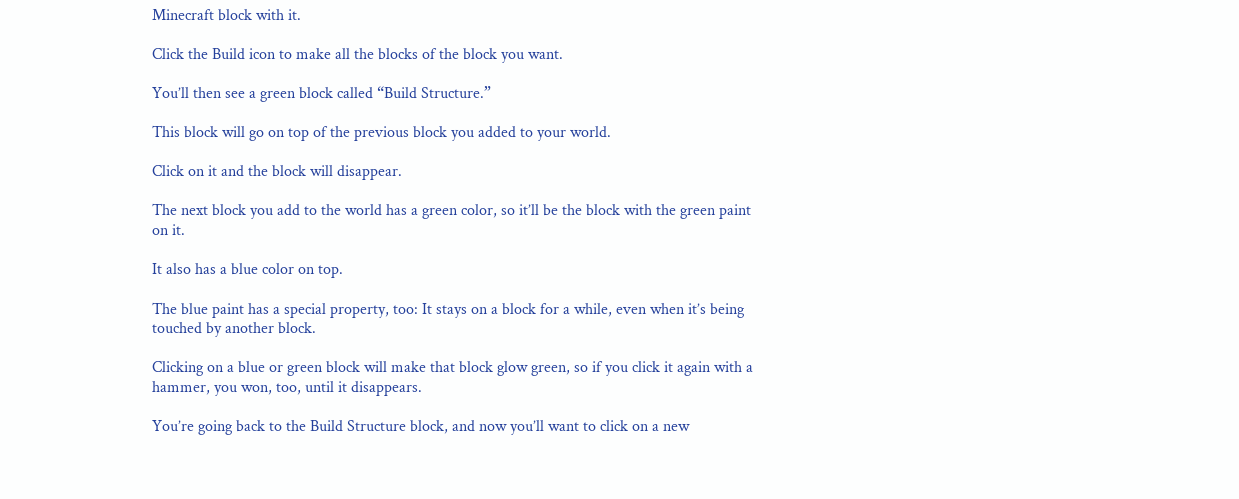Minecraft block with it.

Click the Build icon to make all the blocks of the block you want.

You’ll then see a green block called “Build Structure.”

This block will go on top of the previous block you added to your world.

Click on it and the block will disappear.

The next block you add to the world has a green color, so it’ll be the block with the green paint on it.

It also has a blue color on top.

The blue paint has a special property, too: It stays on a block for a while, even when it’s being touched by another block.

Clicking on a blue or green block will make that block glow green, so if you click it again with a hammer, you won, too, until it disappears.

You’re going back to the Build Structure block, and now you’ll want to click on a new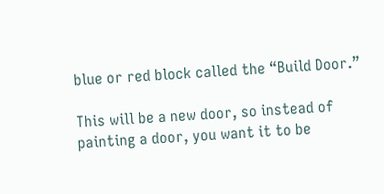blue or red block called the “Build Door.”

This will be a new door, so instead of painting a door, you want it to be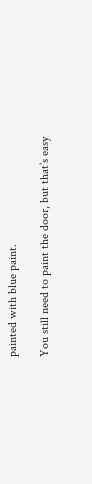painted with blue paint.

You still need to paint the door, but that’s easy